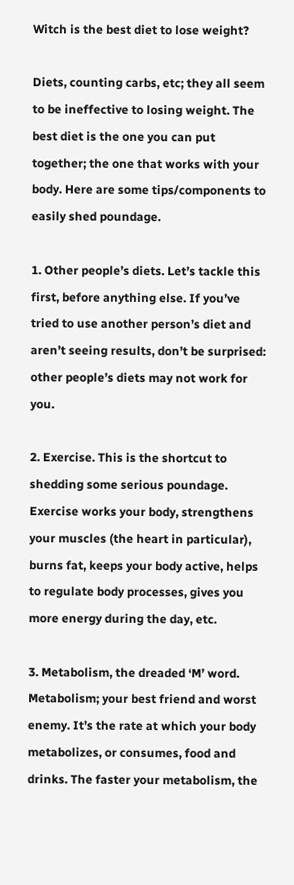Witch is the best diet to lose weight?

Diets, counting carbs, etc; they all seem to be ineffective to losing weight. The best diet is the one you can put together; the one that works with your body. Here are some tips/components to easily shed poundage.

1. Other people’s diets. Let’s tackle this first, before anything else. If you’ve tried to use another person’s diet and aren’t seeing results, don’t be surprised: other people’s diets may not work for you.

2. Exercise. This is the shortcut to shedding some serious poundage. Exercise works your body, strengthens your muscles (the heart in particular), burns fat, keeps your body active, helps to regulate body processes, gives you more energy during the day, etc.

3. Metabolism, the dreaded ‘M’ word. Metabolism; your best friend and worst enemy. It’s the rate at which your body metabolizes, or consumes, food and drinks. The faster your metabolism, the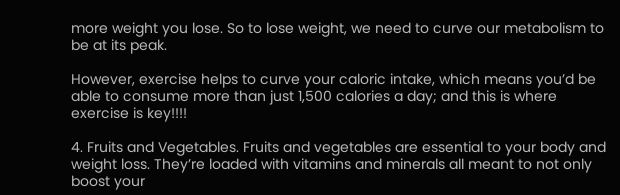more weight you lose. So to lose weight, we need to curve our metabolism to be at its peak.

However, exercise helps to curve your caloric intake, which means you’d be able to consume more than just 1,500 calories a day; and this is where exercise is key!!!!

4. Fruits and Vegetables. Fruits and vegetables are essential to your body and weight loss. They’re loaded with vitamins and minerals all meant to not only boost your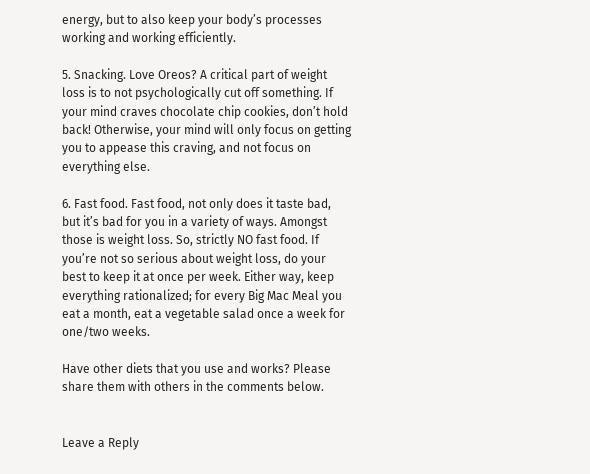energy, but to also keep your body’s processes working and working efficiently.

5. Snacking. Love Oreos? A critical part of weight loss is to not psychologically cut off something. If your mind craves chocolate chip cookies, don’t hold back! Otherwise, your mind will only focus on getting you to appease this craving, and not focus on everything else.

6. Fast food. Fast food, not only does it taste bad, but it’s bad for you in a variety of ways. Amongst those is weight loss. So, strictly NO fast food. If you’re not so serious about weight loss, do your best to keep it at once per week. Either way, keep everything rationalized; for every Big Mac Meal you eat a month, eat a vegetable salad once a week for one/two weeks.

Have other diets that you use and works? Please share them with others in the comments below.


Leave a Reply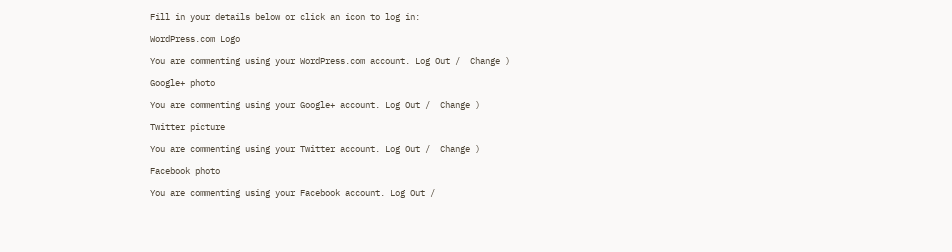Fill in your details below or click an icon to log in:

WordPress.com Logo

You are commenting using your WordPress.com account. Log Out /  Change )

Google+ photo

You are commenting using your Google+ account. Log Out /  Change )

Twitter picture

You are commenting using your Twitter account. Log Out /  Change )

Facebook photo

You are commenting using your Facebook account. Log Out /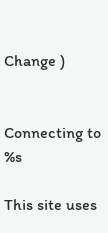Change )


Connecting to %s

This site uses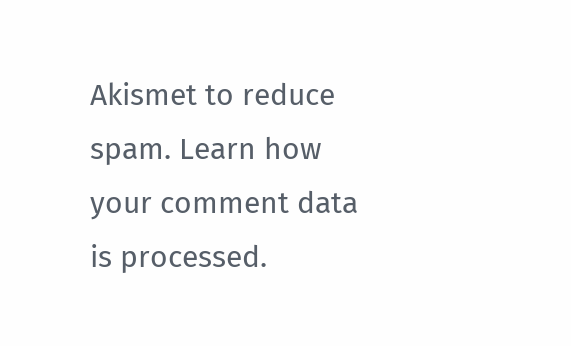Akismet to reduce spam. Learn how your comment data is processed.